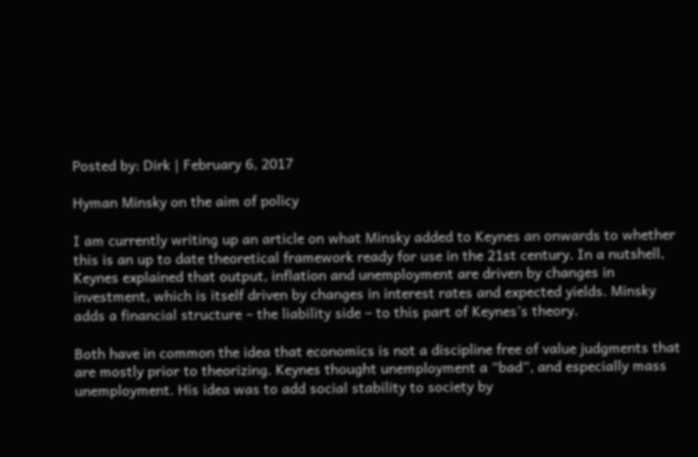Posted by: Dirk | February 6, 2017

Hyman Minsky on the aim of policy

I am currently writing up an article on what Minsky added to Keynes an onwards to whether this is an up to date theoretical framework ready for use in the 21st century. In a nutshell, Keynes explained that output, inflation and unemployment are driven by changes in investment, which is itself driven by changes in interest rates and expected yields. Minsky adds a financial structure – the liability side – to this part of Keynes’s theory.

Both have in common the idea that economics is not a discipline free of value judgments that are mostly prior to theorizing. Keynes thought unemployment a “bad”, and especially mass unemployment. His idea was to add social stability to society by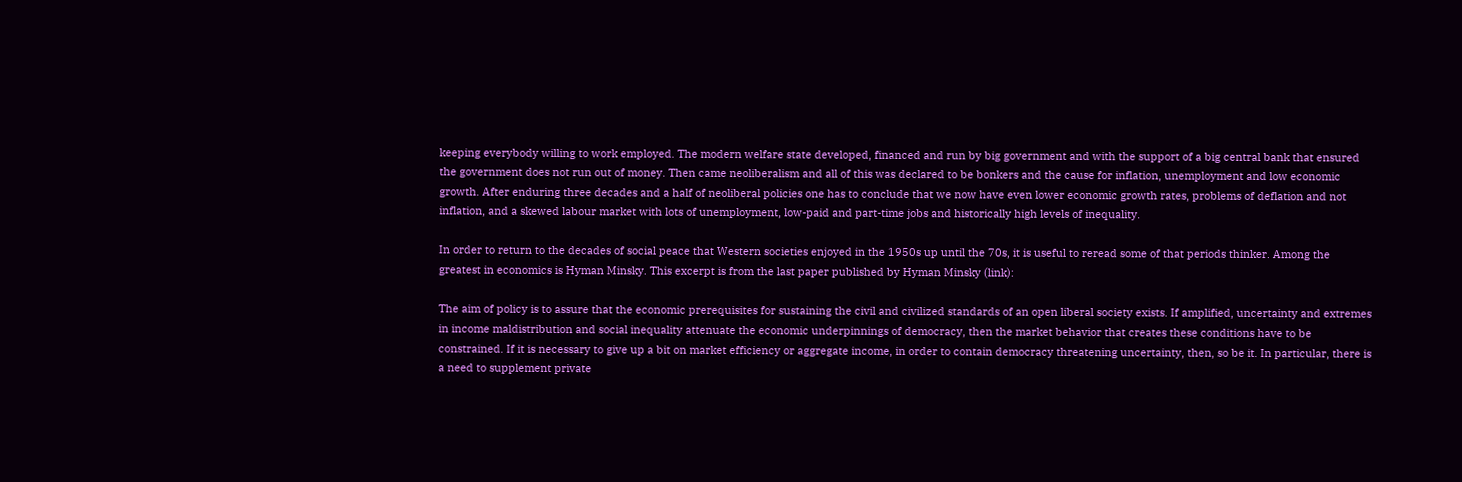keeping everybody willing to work employed. The modern welfare state developed, financed and run by big government and with the support of a big central bank that ensured the government does not run out of money. Then came neoliberalism and all of this was declared to be bonkers and the cause for inflation, unemployment and low economic growth. After enduring three decades and a half of neoliberal policies one has to conclude that we now have even lower economic growth rates, problems of deflation and not inflation, and a skewed labour market with lots of unemployment, low-paid and part-time jobs and historically high levels of inequality.

In order to return to the decades of social peace that Western societies enjoyed in the 1950s up until the 70s, it is useful to reread some of that periods thinker. Among the greatest in economics is Hyman Minsky. This excerpt is from the last paper published by Hyman Minsky (link):

The aim of policy is to assure that the economic prerequisites for sustaining the civil and civilized standards of an open liberal society exists. If amplified, uncertainty and extremes in income maldistribution and social inequality attenuate the economic underpinnings of democracy, then the market behavior that creates these conditions have to be constrained. If it is necessary to give up a bit on market efficiency or aggregate income, in order to contain democracy threatening uncertainty, then, so be it. In particular, there is a need to supplement private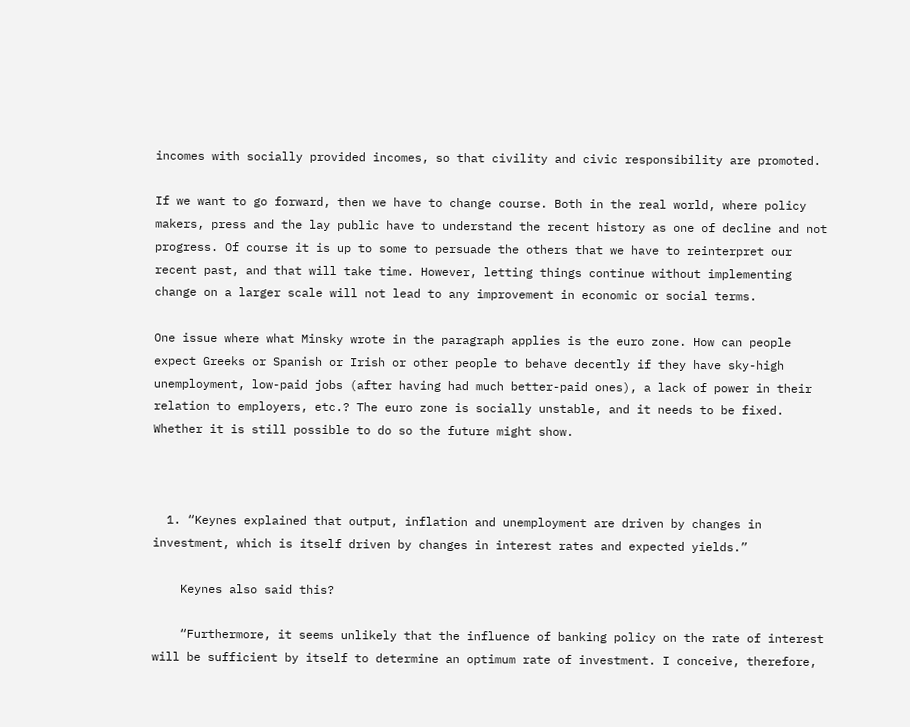incomes with socially provided incomes, so that civility and civic responsibility are promoted.

If we want to go forward, then we have to change course. Both in the real world, where policy makers, press and the lay public have to understand the recent history as one of decline and not progress. Of course it is up to some to persuade the others that we have to reinterpret our recent past, and that will take time. However, letting things continue without implementing change on a larger scale will not lead to any improvement in economic or social terms.

One issue where what Minsky wrote in the paragraph applies is the euro zone. How can people expect Greeks or Spanish or Irish or other people to behave decently if they have sky-high unemployment, low-paid jobs (after having had much better-paid ones), a lack of power in their relation to employers, etc.? The euro zone is socially unstable, and it needs to be fixed. Whether it is still possible to do so the future might show.



  1. “Keynes explained that output, inflation and unemployment are driven by changes in investment, which is itself driven by changes in interest rates and expected yields.”

    Keynes also said this?

    “Furthermore, it seems unlikely that the influence of banking policy on the rate of interest will be sufficient by itself to determine an optimum rate of investment. I conceive, therefore,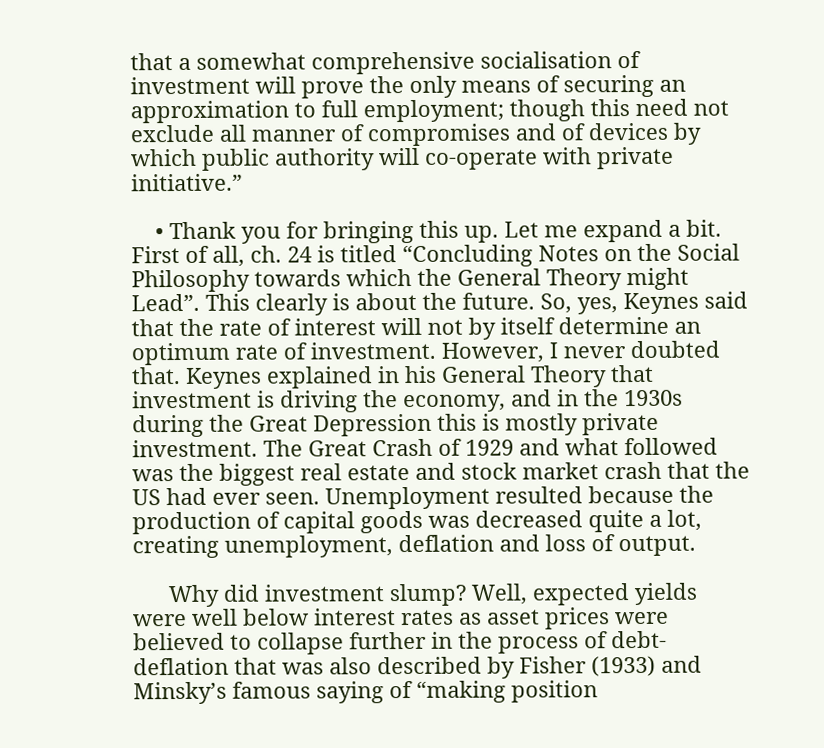that a somewhat comprehensive socialisation of investment will prove the only means of securing an approximation to full employment; though this need not exclude all manner of compromises and of devices by which public authority will co-operate with private initiative.”

    • Thank you for bringing this up. Let me expand a bit. First of all, ch. 24 is titled “Concluding Notes on the Social Philosophy towards which the General Theory might Lead”. This clearly is about the future. So, yes, Keynes said that the rate of interest will not by itself determine an optimum rate of investment. However, I never doubted that. Keynes explained in his General Theory that investment is driving the economy, and in the 1930s during the Great Depression this is mostly private investment. The Great Crash of 1929 and what followed was the biggest real estate and stock market crash that the US had ever seen. Unemployment resulted because the production of capital goods was decreased quite a lot, creating unemployment, deflation and loss of output.

      Why did investment slump? Well, expected yields were well below interest rates as asset prices were believed to collapse further in the process of debt-deflation that was also described by Fisher (1933) and Minsky’s famous saying of “making position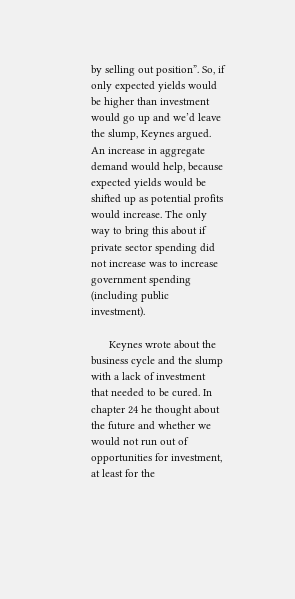by selling out position”. So, if only expected yields would be higher than investment would go up and we’d leave the slump, Keynes argued. An increase in aggregate demand would help, because expected yields would be shifted up as potential profits would increase. The only way to bring this about if private sector spending did not increase was to increase government spending (including public investment).

      Keynes wrote about the business cycle and the slump with a lack of investment that needed to be cured. In chapter 24 he thought about the future and whether we would not run out of opportunities for investment, at least for the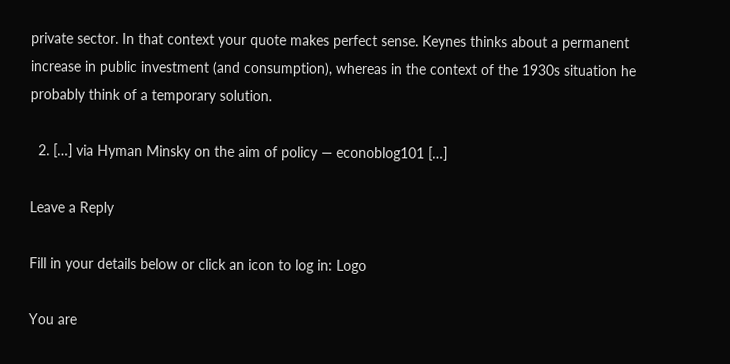private sector. In that context your quote makes perfect sense. Keynes thinks about a permanent increase in public investment (and consumption), whereas in the context of the 1930s situation he probably think of a temporary solution.

  2. […] via Hyman Minsky on the aim of policy — econoblog101 […]

Leave a Reply

Fill in your details below or click an icon to log in: Logo

You are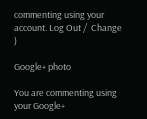commenting using your account. Log Out /  Change )

Google+ photo

You are commenting using your Google+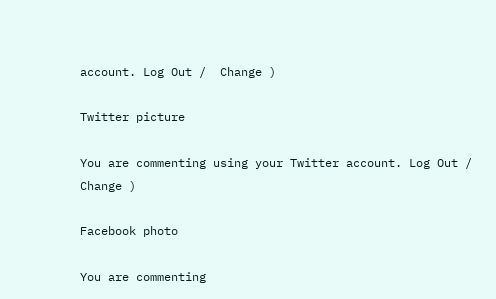account. Log Out /  Change )

Twitter picture

You are commenting using your Twitter account. Log Out /  Change )

Facebook photo

You are commenting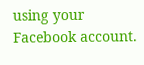using your Facebook account.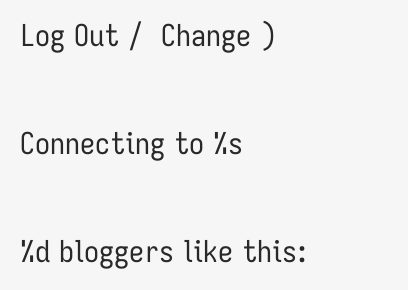Log Out /  Change )


Connecting to %s


%d bloggers like this: